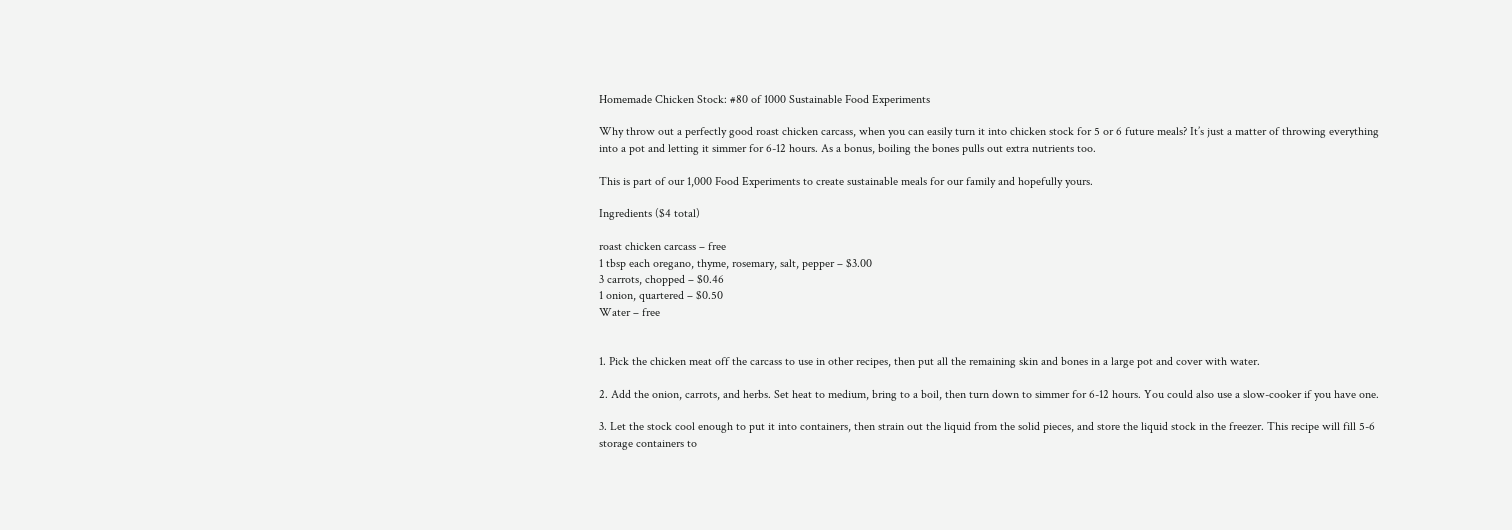Homemade Chicken Stock: #80 of 1000 Sustainable Food Experiments

Why throw out a perfectly good roast chicken carcass, when you can easily turn it into chicken stock for 5 or 6 future meals? It’s just a matter of throwing everything into a pot and letting it simmer for 6-12 hours. As a bonus, boiling the bones pulls out extra nutrients too.

This is part of our 1,000 Food Experiments to create sustainable meals for our family and hopefully yours.

Ingredients ($4 total)

roast chicken carcass – free
1 tbsp each oregano, thyme, rosemary, salt, pepper – $3.00
3 carrots, chopped – $0.46
1 onion, quartered – $0.50
Water – free


1. Pick the chicken meat off the carcass to use in other recipes, then put all the remaining skin and bones in a large pot and cover with water.

2. Add the onion, carrots, and herbs. Set heat to medium, bring to a boil, then turn down to simmer for 6-12 hours. You could also use a slow-cooker if you have one.

3. Let the stock cool enough to put it into containers, then strain out the liquid from the solid pieces, and store the liquid stock in the freezer. This recipe will fill 5-6 storage containers to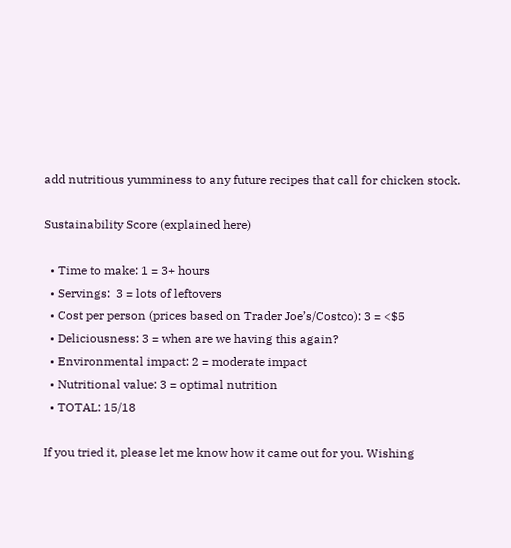add nutritious yumminess to any future recipes that call for chicken stock.

Sustainability Score (explained here)

  • Time to make: 1 = 3+ hours
  • Servings:  3 = lots of leftovers
  • Cost per person (prices based on Trader Joe’s/Costco): 3 = <$5
  • Deliciousness: 3 = when are we having this again?
  • Environmental impact: 2 = moderate impact
  • Nutritional value: 3 = optimal nutrition
  • TOTAL: 15/18

If you tried it, please let me know how it came out for you. Wishing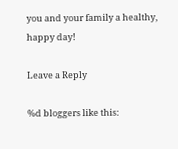you and your family a healthy, happy day!

Leave a Reply

%d bloggers like this: